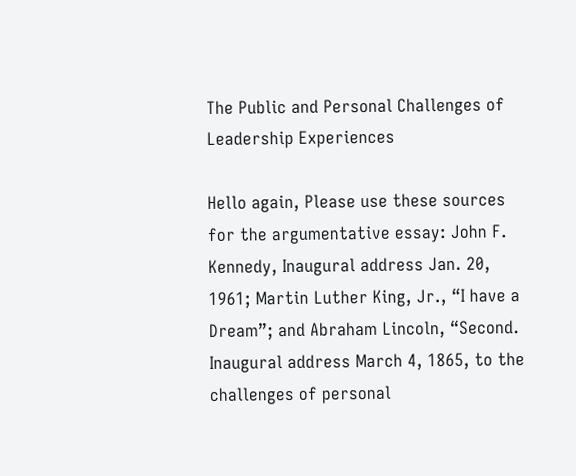The Public and Personal Challenges of Leadership Experiences

Hello again, Please use these sources for the argumentative essay: John F. Kennedy, Inaugural address Jan. 20, 1961; Martin Luther King, Jr., “I have a Dream”; and Abraham Lincoln, “Second. Inaugural address March 4, 1865, to the challenges of personal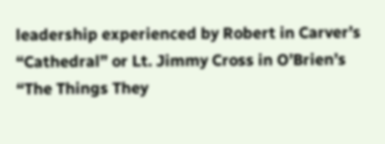leadership experienced by Robert in Carver’s “Cathedral” or Lt. Jimmy Cross in O’Brien’s “The Things They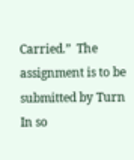Carried.”  The assignment is to be submitted by Turn In so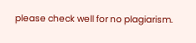please check well for no plagiarism.